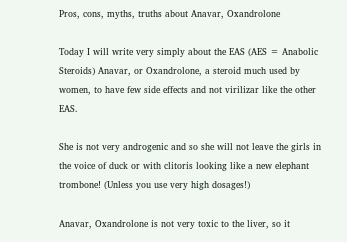Pros, cons, myths, truths about Anavar, Oxandrolone

Today I will write very simply about the EAS (AES = Anabolic Steroids) Anavar, or Oxandrolone, a steroid much used by women, to have few side effects and not virilizar like the other EAS.

She is not very androgenic and so she will not leave the girls in the voice of duck or with clitoris looking like a new elephant trombone! (Unless you use very high dosages!)

Anavar, Oxandrolone is not very toxic to the liver, so it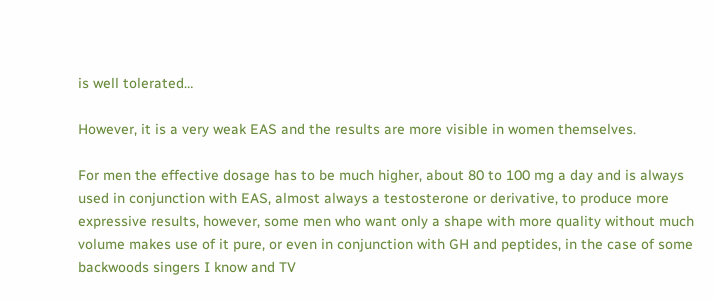is well tolerated…

However, it is a very weak EAS and the results are more visible in women themselves.

For men the effective dosage has to be much higher, about 80 to 100 mg a day and is always used in conjunction with EAS, almost always a testosterone or derivative, to produce more expressive results, however, some men who want only a shape with more quality without much volume makes use of it pure, or even in conjunction with GH and peptides, in the case of some backwoods singers I know and TV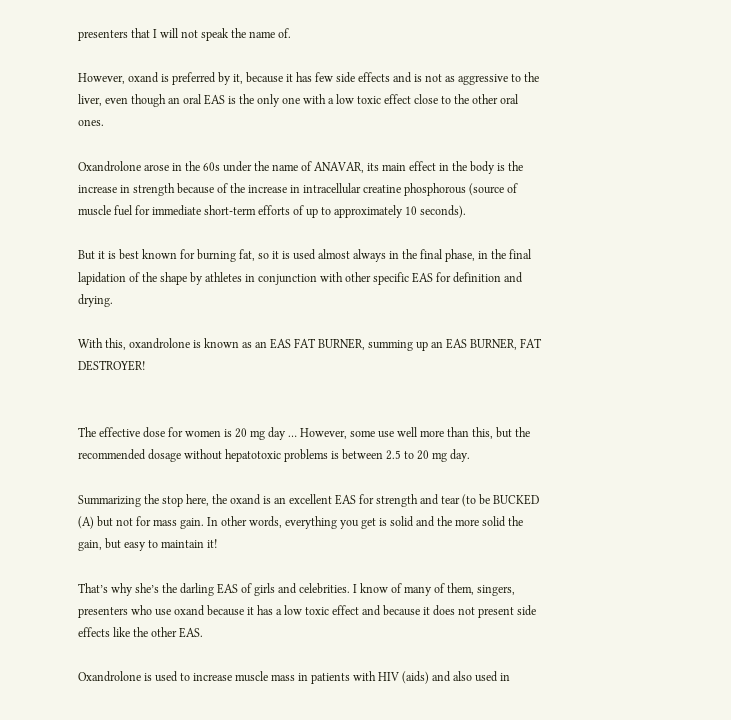presenters that I will not speak the name of.

However, oxand is preferred by it, because it has few side effects and is not as aggressive to the liver, even though an oral EAS is the only one with a low toxic effect close to the other oral ones.

Oxandrolone arose in the 60s under the name of ANAVAR, its main effect in the body is the increase in strength because of the increase in intracellular creatine phosphorous (source of muscle fuel for immediate short-term efforts of up to approximately 10 seconds).

But it is best known for burning fat, so it is used almost always in the final phase, in the final lapidation of the shape by athletes in conjunction with other specific EAS for definition and drying.

With this, oxandrolone is known as an EAS FAT BURNER, summing up an EAS BURNER, FAT DESTROYER!


The effective dose for women is 20 mg day … However, some use well more than this, but the recommended dosage without hepatotoxic problems is between 2.5 to 20 mg day.

Summarizing the stop here, the oxand is an excellent EAS for strength and tear (to be BUCKED (A) but not for mass gain. In other words, everything you get is solid and the more solid the gain, but easy to maintain it!

That’s why she’s the darling EAS of girls and celebrities. I know of many of them, singers, presenters who use oxand because it has a low toxic effect and because it does not present side effects like the other EAS.

Oxandrolone is used to increase muscle mass in patients with HIV (aids) and also used in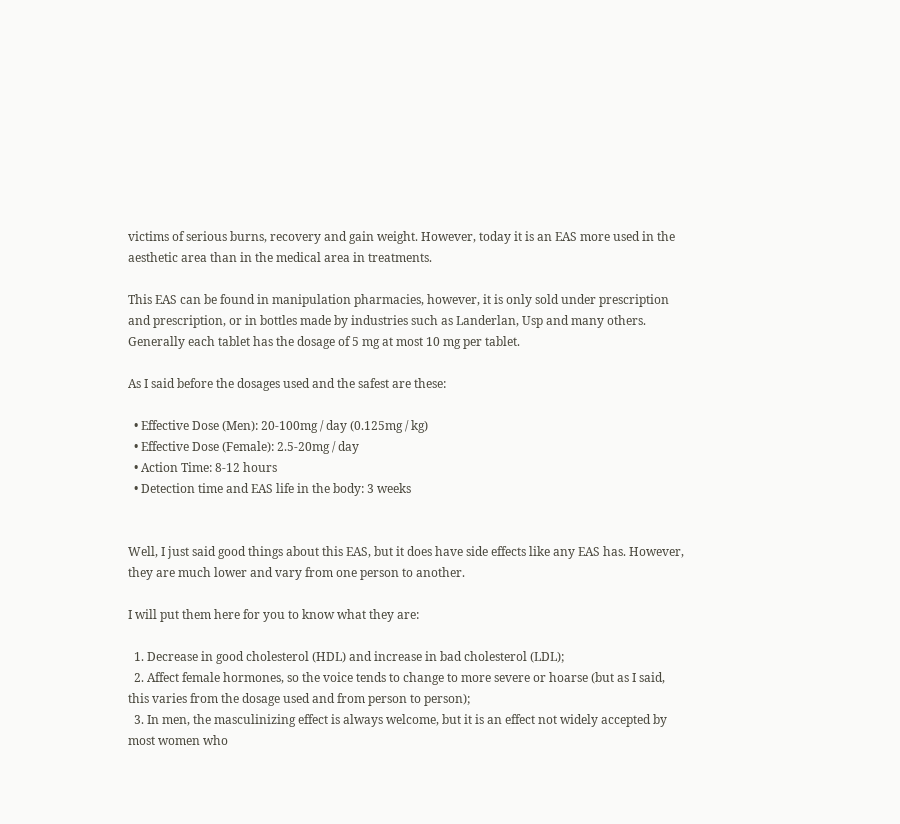victims of serious burns, recovery and gain weight. However, today it is an EAS more used in the aesthetic area than in the medical area in treatments.

This EAS can be found in manipulation pharmacies, however, it is only sold under prescription and prescription, or in bottles made by industries such as Landerlan, Usp and many others. Generally each tablet has the dosage of 5 mg at most 10 mg per tablet.

As I said before the dosages used and the safest are these:

  • Effective Dose (Men): 20-100mg / day (0.125mg / kg)
  • Effective Dose (Female): 2.5-20mg / day
  • Action Time: 8-12 hours
  • Detection time and EAS life in the body: 3 weeks


Well, I just said good things about this EAS, but it does have side effects like any EAS has. However, they are much lower and vary from one person to another.

I will put them here for you to know what they are:

  1. Decrease in good cholesterol (HDL) and increase in bad cholesterol (LDL);
  2. Affect female hormones, so the voice tends to change to more severe or hoarse (but as I said, this varies from the dosage used and from person to person);
  3. In men, the masculinizing effect is always welcome, but it is an effect not widely accepted by most women who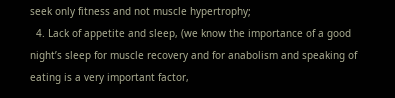seek only fitness and not muscle hypertrophy;
  4. Lack of appetite and sleep, (we know the importance of a good night’s sleep for muscle recovery and for anabolism and speaking of eating is a very important factor,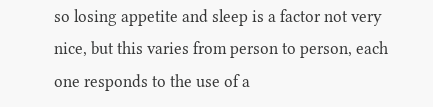so losing appetite and sleep is a factor not very nice, but this varies from person to person, each one responds to the use of a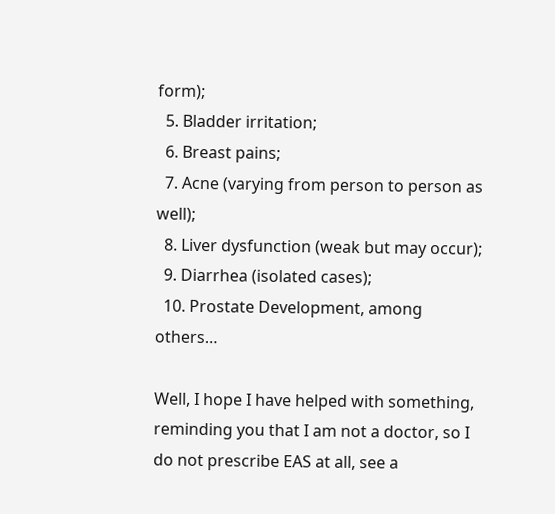form);
  5. Bladder irritation;
  6. Breast pains;
  7. Acne (varying from person to person as well);
  8. Liver dysfunction (weak but may occur);
  9. Diarrhea (isolated cases);
  10. Prostate Development, among others…

Well, I hope I have helped with something, reminding you that I am not a doctor, so I do not prescribe EAS at all, see a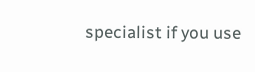specialist if you use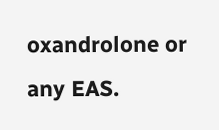oxandrolone or any EAS.